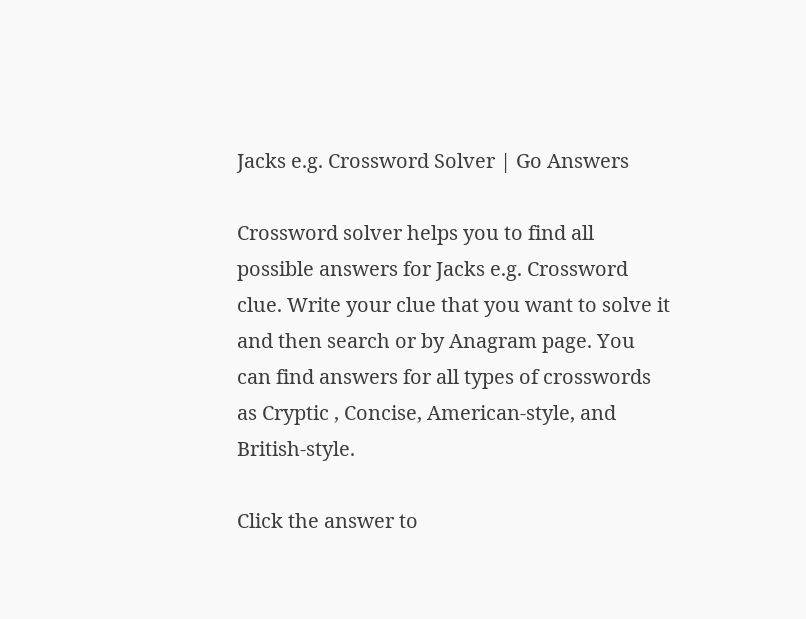Jacks e.g. Crossword Solver | Go Answers

Crossword solver helps you to find all possible answers for Jacks e.g. Crossword clue. Write your clue that you want to solve it and then search or by Anagram page. You can find answers for all types of crosswords as Cryptic , Concise, American-style, and British-style.

Click the answer to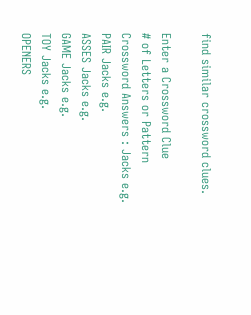find similar crossword clues.

Enter a Crossword Clue
# of Letters or Pattern
Crossword Answers : Jacks e.g.
PAIR Jacks e.g.
ASSES Jacks e.g.
GAME Jacks e.g.
TOY Jacks e.g.
OPENERS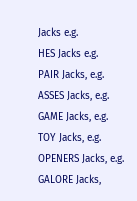Jacks e.g.
HES Jacks e.g.
PAIR Jacks, e.g.
ASSES Jacks, e.g.
GAME Jacks, e.g.
TOY Jacks, e.g.
OPENERS Jacks, e.g.
GALORE Jacks,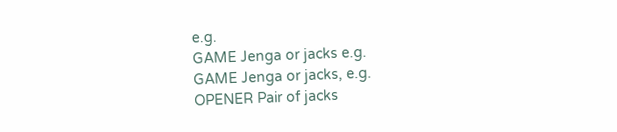e.g.
GAME Jenga or jacks e.g.
GAME Jenga or jacks, e.g.
OPENER Pair of jacks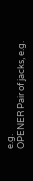e.g.
OPENER Pair of jacks, e.g.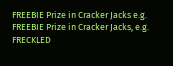FREEBIE Prize in Cracker Jacks e.g.
FREEBIE Prize in Cracker Jacks, e.g.
FRECKLED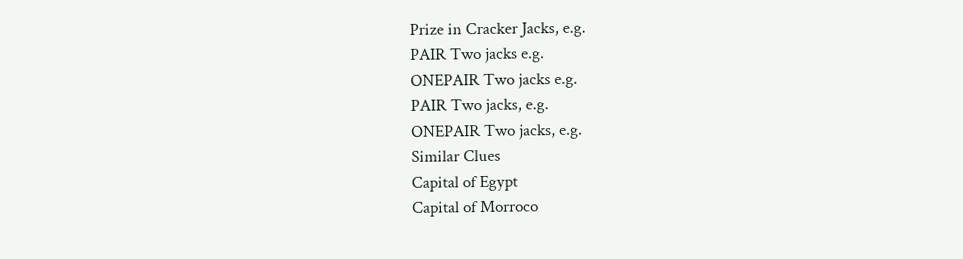Prize in Cracker Jacks, e.g.
PAIR Two jacks e.g.
ONEPAIR Two jacks e.g.
PAIR Two jacks, e.g.
ONEPAIR Two jacks, e.g.
Similar Clues
Capital of Egypt
Capital of Morroco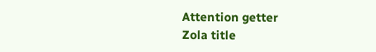Attention getter
Zola title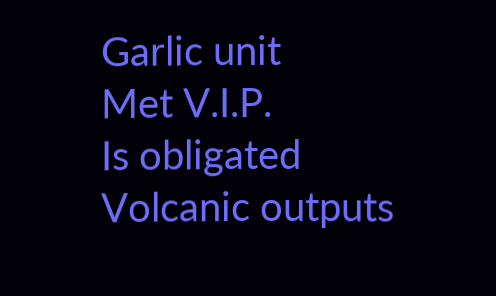Garlic unit
Met V.I.P.
Is obligated
Volcanic outputs